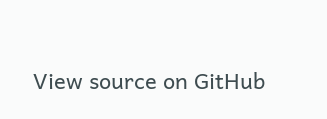View source on GitHub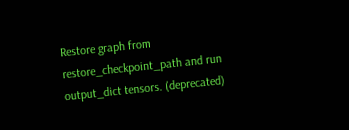Restore graph from restore_checkpoint_path and run output_dict tensors. (deprecated)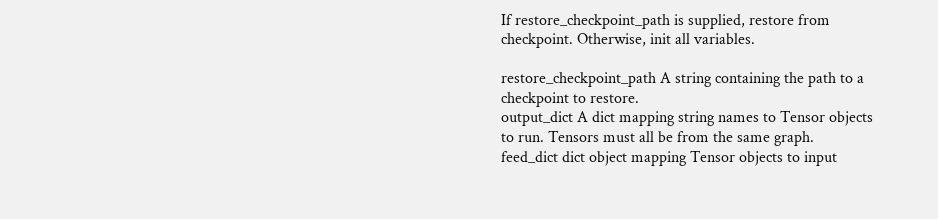If restore_checkpoint_path is supplied, restore from checkpoint. Otherwise, init all variables.

restore_checkpoint_path A string containing the path to a checkpoint to restore.
output_dict A dict mapping string names to Tensor objects to run. Tensors must all be from the same graph.
feed_dict dict object mapping Tensor objects to input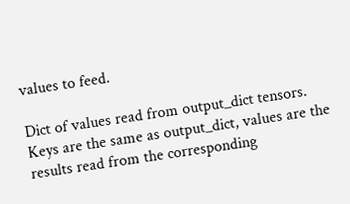values to feed.

Dict of values read from output_dict tensors. Keys are the same as output_dict, values are the results read from the corresponding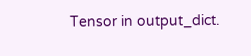Tensor in output_dict.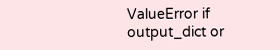ValueError if output_dict or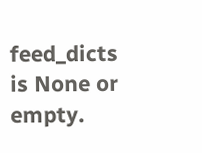feed_dicts is None or empty.